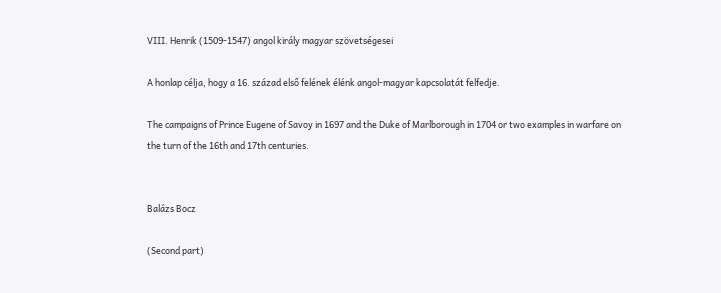VIII. Henrik (1509-1547) angol király magyar szövetségesei

A honlap célja, hogy a 16. század első felének élénk angol-magyar kapcsolatát felfedje.

The campaigns of Prince Eugene of Savoy in 1697 and the Duke of Marlborough in 1704 or two examples in warfare on the turn of the 16th and 17th centuries.


Balázs Bocz

(Second part)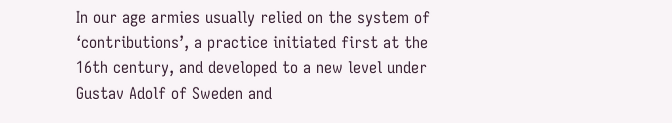In our age armies usually relied on the system of ‘contributions’, a practice initiated first at the 16th century, and developed to a new level under Gustav Adolf of Sweden and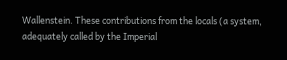Wallenstein. These contributions from the locals (a system, adequately called by the Imperial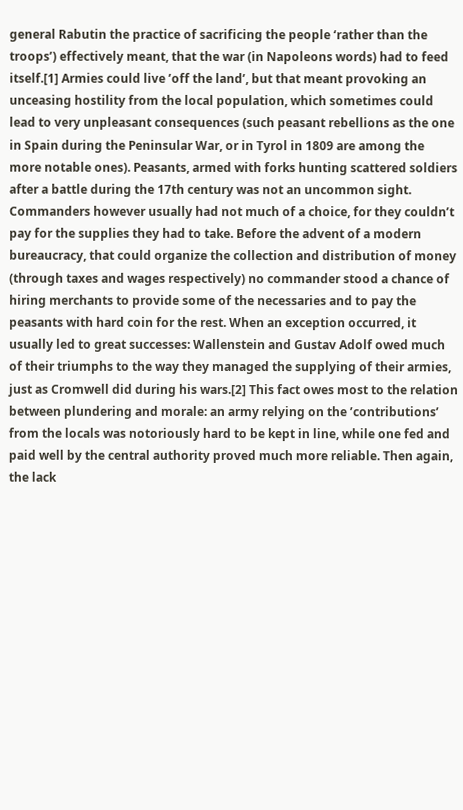general Rabutin the practice of sacrificing the people ‘rather than the troops’) effectively meant, that the war (in Napoleons words) had to feed itself.[1] Armies could live ’off the land’, but that meant provoking an unceasing hostility from the local population, which sometimes could lead to very unpleasant consequences (such peasant rebellions as the one in Spain during the Peninsular War, or in Tyrol in 1809 are among the more notable ones). Peasants, armed with forks hunting scattered soldiers after a battle during the 17th century was not an uncommon sight. Commanders however usually had not much of a choice, for they couldn’t pay for the supplies they had to take. Before the advent of a modern bureaucracy, that could organize the collection and distribution of money (through taxes and wages respectively) no commander stood a chance of hiring merchants to provide some of the necessaries and to pay the peasants with hard coin for the rest. When an exception occurred, it usually led to great successes: Wallenstein and Gustav Adolf owed much of their triumphs to the way they managed the supplying of their armies, just as Cromwell did during his wars.[2] This fact owes most to the relation between plundering and morale: an army relying on the ’contributions’ from the locals was notoriously hard to be kept in line, while one fed and paid well by the central authority proved much more reliable. Then again, the lack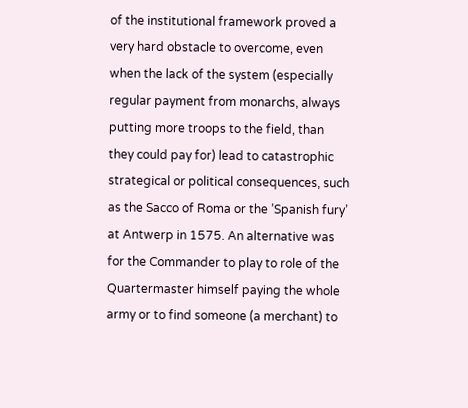of the institutional framework proved a very hard obstacle to overcome, even when the lack of the system (especially regular payment from monarchs, always putting more troops to the field, than they could pay for) lead to catastrophic strategical or political consequences, such as the Sacco of Roma or the ’Spanish fury’ at Antwerp in 1575. An alternative was for the Commander to play to role of the Quartermaster himself paying the whole army or to find someone (a merchant) to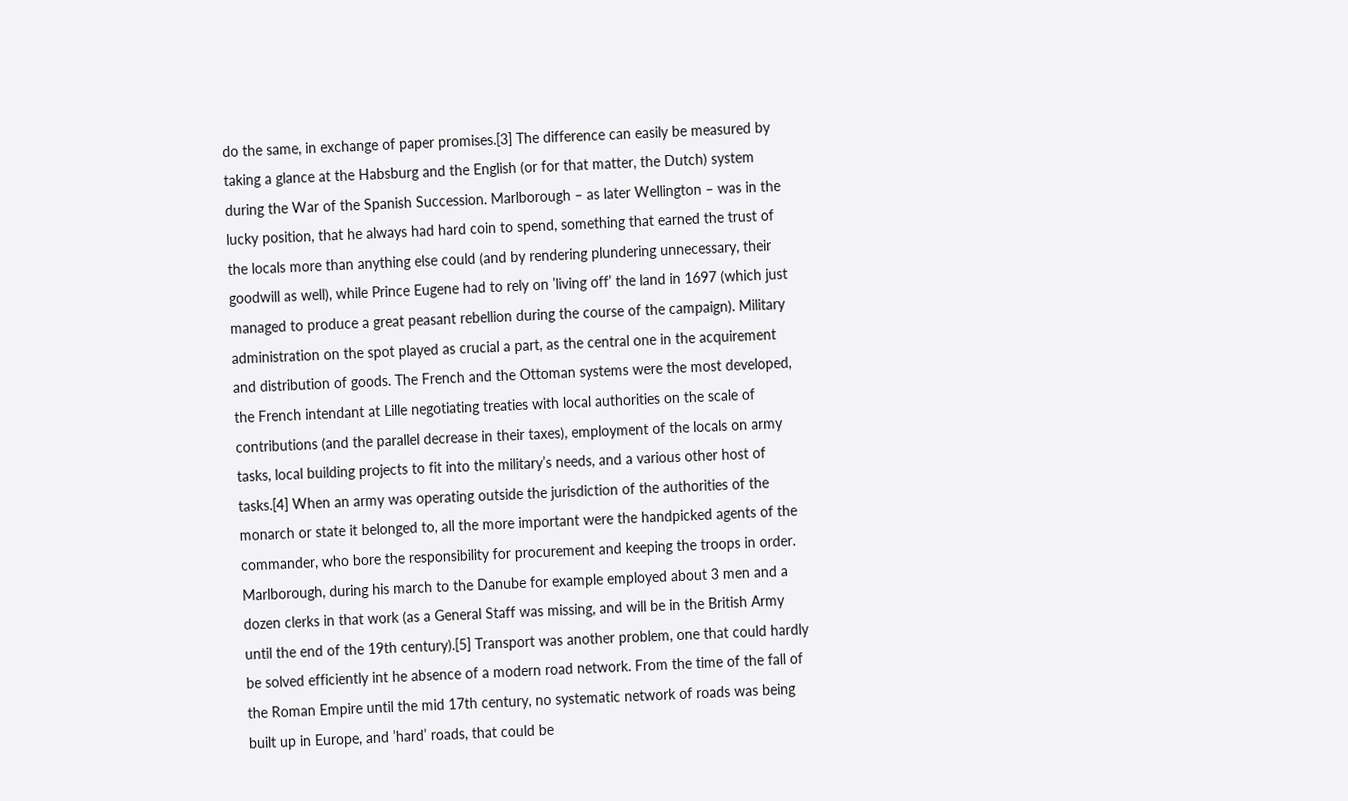do the same, in exchange of paper promises.[3] The difference can easily be measured by taking a glance at the Habsburg and the English (or for that matter, the Dutch) system during the War of the Spanish Succession. Marlborough – as later Wellington – was in the lucky position, that he always had hard coin to spend, something that earned the trust of the locals more than anything else could (and by rendering plundering unnecessary, their goodwill as well), while Prince Eugene had to rely on ’living off’ the land in 1697 (which just managed to produce a great peasant rebellion during the course of the campaign). Military administration on the spot played as crucial a part, as the central one in the acquirement and distribution of goods. The French and the Ottoman systems were the most developed, the French intendant at Lille negotiating treaties with local authorities on the scale of contributions (and the parallel decrease in their taxes), employment of the locals on army tasks, local building projects to fit into the military’s needs, and a various other host of tasks.[4] When an army was operating outside the jurisdiction of the authorities of the monarch or state it belonged to, all the more important were the handpicked agents of the commander, who bore the responsibility for procurement and keeping the troops in order. Marlborough, during his march to the Danube for example employed about 3 men and a dozen clerks in that work (as a General Staff was missing, and will be in the British Army until the end of the 19th century).[5] Transport was another problem, one that could hardly be solved efficiently int he absence of a modern road network. From the time of the fall of the Roman Empire until the mid 17th century, no systematic network of roads was being built up in Europe, and ’hard’ roads, that could be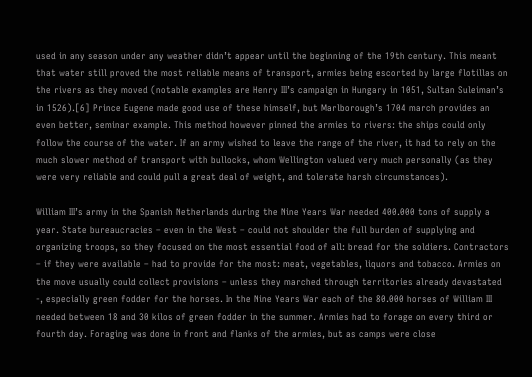used in any season under any weather didn’t appear until the beginning of the 19th century. This meant that water still proved the most reliable means of transport, armies being escorted by large flotillas on the rivers as they moved (notable examples are Henry III’s campaign in Hungary in 1051, Sultan Suleiman’s in 1526).[6] Prince Eugene made good use of these himself, but Marlborough’s 1704 march provides an even better, seminar example. This method however pinned the armies to rivers: the ships could only follow the course of the water. If an army wished to leave the range of the river, it had to rely on the much slower method of transport with bullocks, whom Wellington valued very much personally (as they were very reliable and could pull a great deal of weight, and tolerate harsh circumstances).

William III’s army in the Spanish Netherlands during the Nine Years War needed 400.000 tons of supply a year. State bureaucracies – even in the West – could not shoulder the full burden of supplying and organizing troops, so they focused on the most essential food of all: bread for the soldiers. Contractors – if they were available – had to provide for the most: meat, vegetables, liquors and tobacco. Armies on the move usually could collect provisions – unless they marched through territories already devastated -, especially green fodder for the horses. In the Nine Years War each of the 80.000 horses of William III needed between 18 and 30 kilos of green fodder in the summer. Armies had to forage on every third or fourth day. Foraging was done in front and flanks of the armies, but as camps were close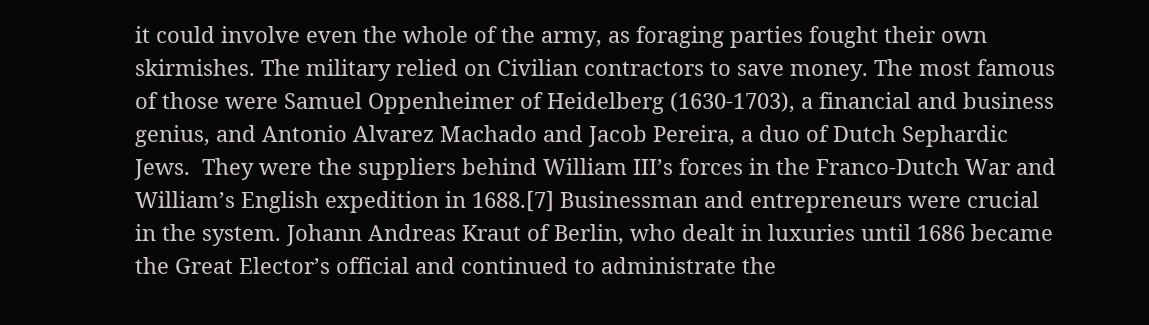it could involve even the whole of the army, as foraging parties fought their own skirmishes. The military relied on Civilian contractors to save money. The most famous of those were Samuel Oppenheimer of Heidelberg (1630-1703), a financial and business genius, and Antonio Alvarez Machado and Jacob Pereira, a duo of Dutch Sephardic Jews.  They were the suppliers behind William III’s forces in the Franco-Dutch War and William’s English expedition in 1688.[7] Businessman and entrepreneurs were crucial in the system. Johann Andreas Kraut of Berlin, who dealt in luxuries until 1686 became the Great Elector’s official and continued to administrate the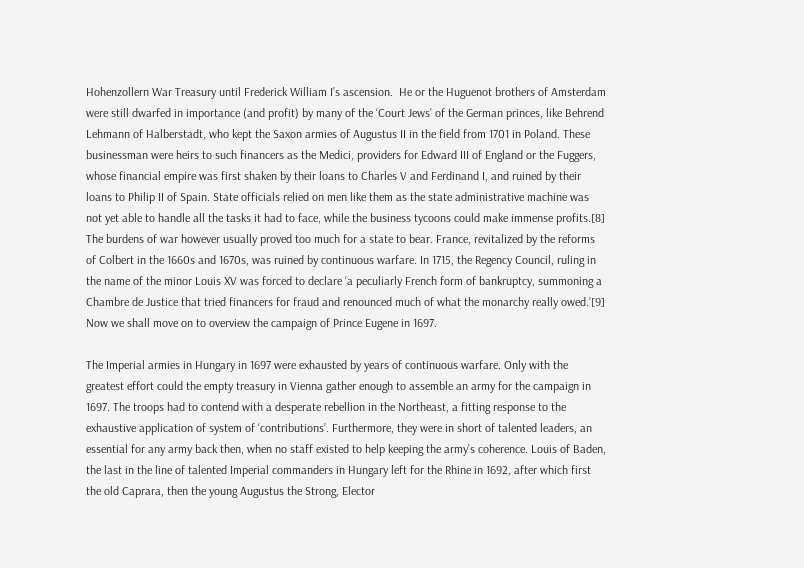Hohenzollern War Treasury until Frederick William I’s ascension.  He or the Huguenot brothers of Amsterdam were still dwarfed in importance (and profit) by many of the ‘Court Jews’ of the German princes, like Behrend Lehmann of Halberstadt, who kept the Saxon armies of Augustus II in the field from 1701 in Poland. These businessman were heirs to such financers as the Medici, providers for Edward III of England or the Fuggers, whose financial empire was first shaken by their loans to Charles V and Ferdinand I, and ruined by their loans to Philip II of Spain. State officials relied on men like them as the state administrative machine was not yet able to handle all the tasks it had to face, while the business tycoons could make immense profits.[8] The burdens of war however usually proved too much for a state to bear. France, revitalized by the reforms of Colbert in the 1660s and 1670s, was ruined by continuous warfare. In 1715, the Regency Council, ruling in the name of the minor Louis XV was forced to declare ‘a peculiarly French form of bankruptcy, summoning a Chambre de Justice that tried financers for fraud and renounced much of what the monarchy really owed.’[9] Now we shall move on to overview the campaign of Prince Eugene in 1697.

The Imperial armies in Hungary in 1697 were exhausted by years of continuous warfare. Only with the greatest effort could the empty treasury in Vienna gather enough to assemble an army for the campaign in 1697. The troops had to contend with a desperate rebellion in the Northeast, a fitting response to the exhaustive application of system of ‘contributions’. Furthermore, they were in short of talented leaders, an essential for any army back then, when no staff existed to help keeping the army’s coherence. Louis of Baden, the last in the line of talented Imperial commanders in Hungary left for the Rhine in 1692, after which first the old Caprara, then the young Augustus the Strong, Elector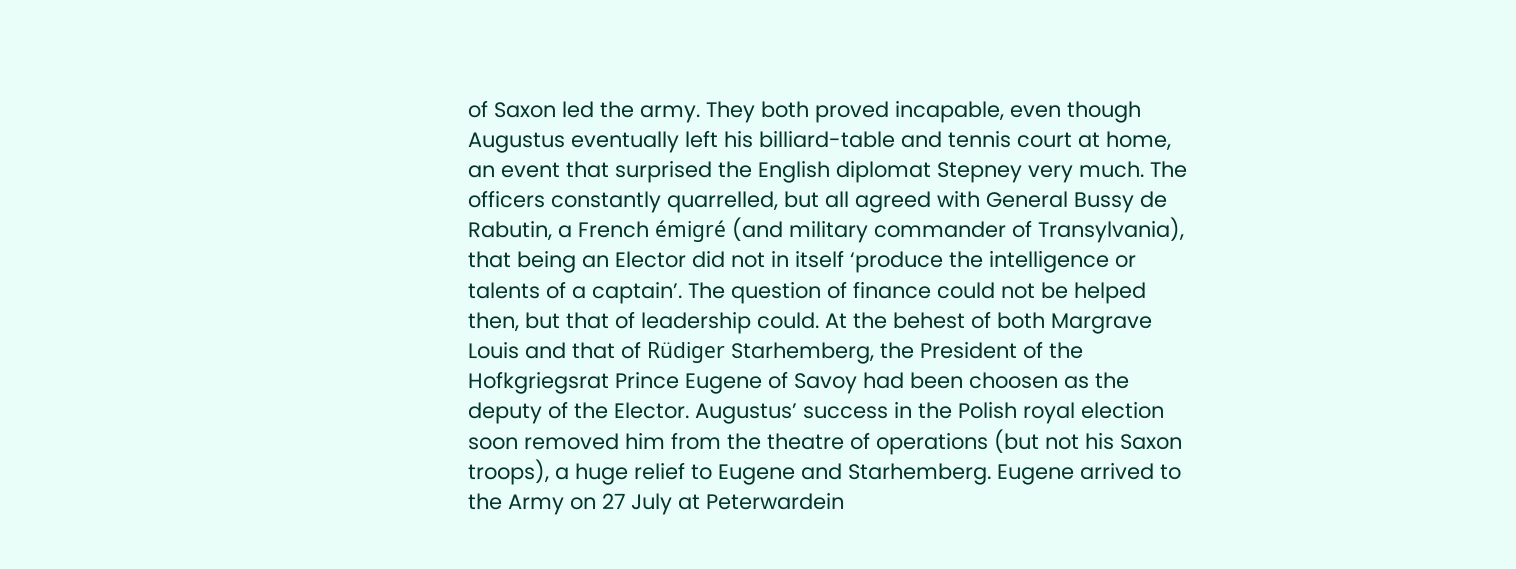of Saxon led the army. They both proved incapable, even though Augustus eventually left his billiard-table and tennis court at home, an event that surprised the English diplomat Stepney very much. The officers constantly quarrelled, but all agreed with General Bussy de Rabutin, a French émigré (and military commander of Transylvania), that being an Elector did not in itself ‘produce the intelligence or talents of a captain’. The question of finance could not be helped then, but that of leadership could. At the behest of both Margrave Louis and that of Rüdiger Starhemberg, the President of the Hofkgriegsrat Prince Eugene of Savoy had been choosen as the deputy of the Elector. Augustus’ success in the Polish royal election soon removed him from the theatre of operations (but not his Saxon troops), a huge relief to Eugene and Starhemberg. Eugene arrived to the Army on 27 July at Peterwardein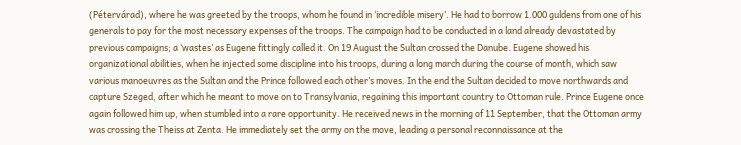(Pétervárad), where he was greeted by the troops, whom he found in ‘incredible misery’. He had to borrow 1.000 guldens from one of his generals to pay for the most necessary expenses of the troops. The campaign had to be conducted in a land already devastated by previous campaigns; a ‘wastes’ as Eugene fittingly called it. On 19 August the Sultan crossed the Danube. Eugene showed his organizational abilities, when he injected some discipline into his troops, during a long march during the course of month, which saw various manoeuvres as the Sultan and the Prince followed each other’s moves. In the end the Sultan decided to move northwards and capture Szeged, after which he meant to move on to Transylvania, regaining this important country to Ottoman rule. Prince Eugene once again followed him up, when stumbled into a rare opportunity. He received news in the morning of 11 September, that the Ottoman army was crossing the Theiss at Zenta. He immediately set the army on the move, leading a personal reconnaissance at the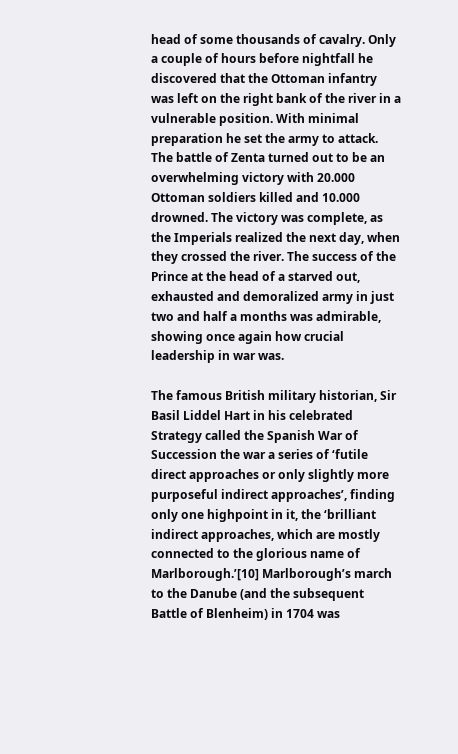head of some thousands of cavalry. Only a couple of hours before nightfall he discovered that the Ottoman infantry was left on the right bank of the river in a vulnerable position. With minimal preparation he set the army to attack. The battle of Zenta turned out to be an overwhelming victory with 20.000 Ottoman soldiers killed and 10.000 drowned. The victory was complete, as the Imperials realized the next day, when they crossed the river. The success of the Prince at the head of a starved out, exhausted and demoralized army in just two and half a months was admirable, showing once again how crucial leadership in war was.

The famous British military historian, Sir Basil Liddel Hart in his celebrated Strategy called the Spanish War of Succession the war a series of ‘futile direct approaches or only slightly more purposeful indirect approaches’, finding only one highpoint in it, the ‘brilliant indirect approaches, which are mostly connected to the glorious name of Marlborough.’[10] Marlborough’s march to the Danube (and the subsequent Battle of Blenheim) in 1704 was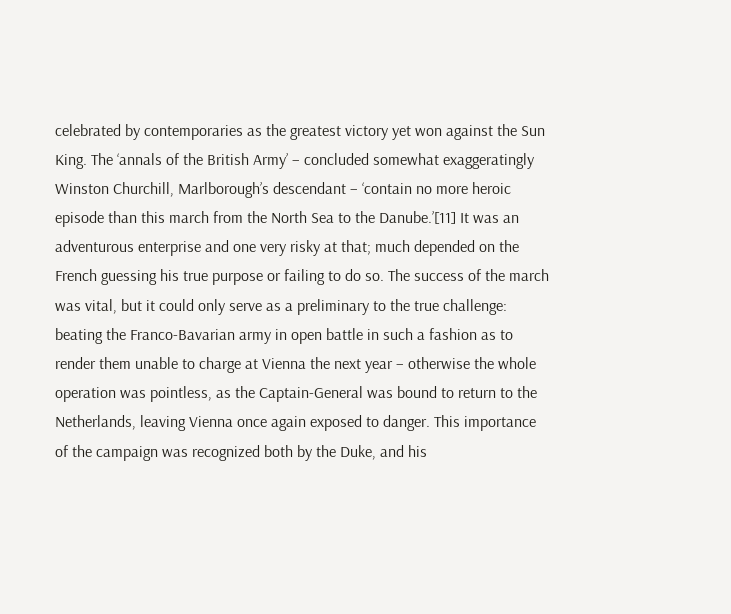celebrated by contemporaries as the greatest victory yet won against the Sun King. The ‘annals of the British Army’ – concluded somewhat exaggeratingly Winston Churchill, Marlborough’s descendant – ‘contain no more heroic episode than this march from the North Sea to the Danube.’[11] It was an adventurous enterprise and one very risky at that; much depended on the French guessing his true purpose or failing to do so. The success of the march was vital, but it could only serve as a preliminary to the true challenge: beating the Franco-Bavarian army in open battle in such a fashion as to render them unable to charge at Vienna the next year – otherwise the whole operation was pointless, as the Captain-General was bound to return to the Netherlands, leaving Vienna once again exposed to danger. This importance of the campaign was recognized both by the Duke, and his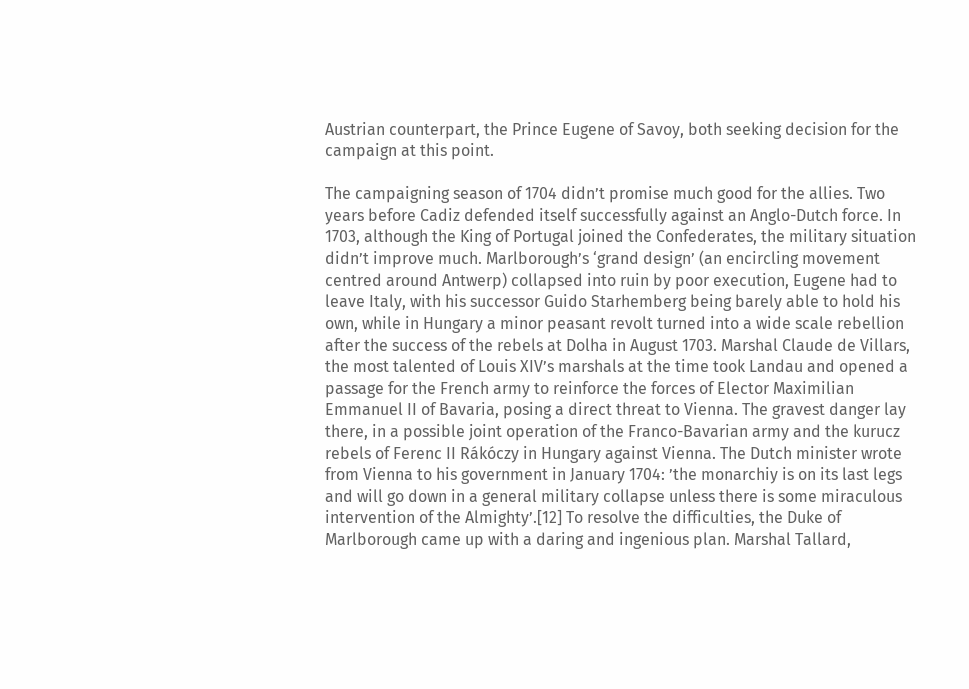Austrian counterpart, the Prince Eugene of Savoy, both seeking decision for the campaign at this point.

The campaigning season of 1704 didn’t promise much good for the allies. Two years before Cadiz defended itself successfully against an Anglo-Dutch force. In 1703, although the King of Portugal joined the Confederates, the military situation didn’t improve much. Marlborough’s ‘grand design’ (an encircling movement centred around Antwerp) collapsed into ruin by poor execution, Eugene had to leave Italy, with his successor Guido Starhemberg being barely able to hold his own, while in Hungary a minor peasant revolt turned into a wide scale rebellion after the success of the rebels at Dolha in August 1703. Marshal Claude de Villars, the most talented of Louis XIV’s marshals at the time took Landau and opened a passage for the French army to reinforce the forces of Elector Maximilian Emmanuel II of Bavaria, posing a direct threat to Vienna. The gravest danger lay there, in a possible joint operation of the Franco-Bavarian army and the kurucz rebels of Ferenc II Rákóczy in Hungary against Vienna. The Dutch minister wrote from Vienna to his government in January 1704: ’the monarchiy is on its last legs and will go down in a general military collapse unless there is some miraculous intervention of the Almighty’.[12] To resolve the difficulties, the Duke of Marlborough came up with a daring and ingenious plan. Marshal Tallard,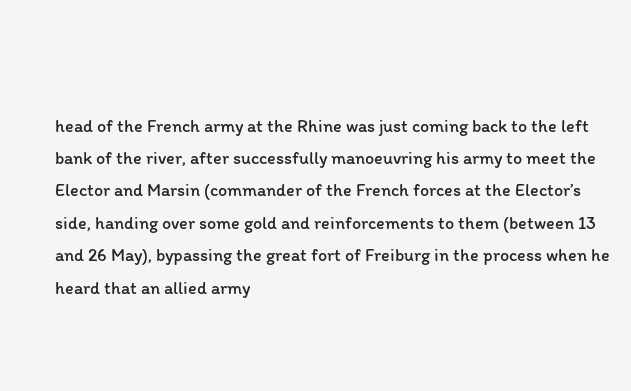head of the French army at the Rhine was just coming back to the left bank of the river, after successfully manoeuvring his army to meet the Elector and Marsin (commander of the French forces at the Elector’s side, handing over some gold and reinforcements to them (between 13 and 26 May), bypassing the great fort of Freiburg in the process when he heard that an allied army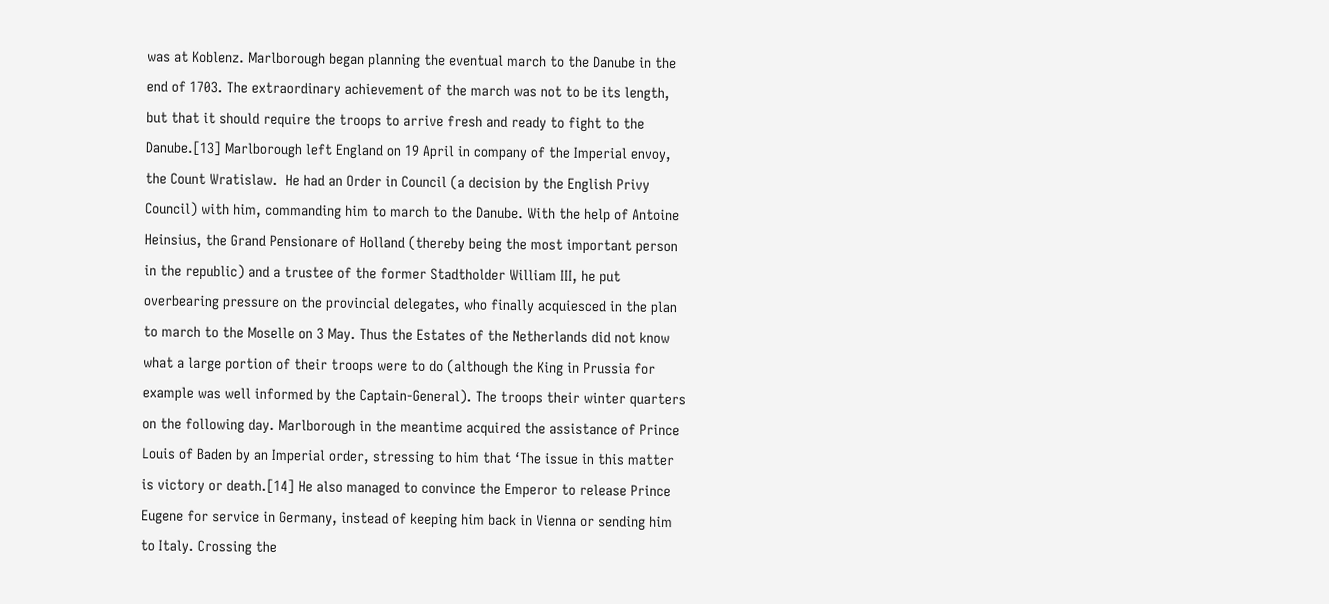was at Koblenz. Marlborough began planning the eventual march to the Danube in the end of 1703. The extraordinary achievement of the march was not to be its length, but that it should require the troops to arrive fresh and ready to fight to the Danube.[13] Marlborough left England on 19 April in company of the Imperial envoy, the Count Wratislaw.  He had an Order in Council (a decision by the English Privy Council) with him, commanding him to march to the Danube. With the help of Antoine Heinsius, the Grand Pensionare of Holland (thereby being the most important person in the republic) and a trustee of the former Stadtholder William III, he put overbearing pressure on the provincial delegates, who finally acquiesced in the plan to march to the Moselle on 3 May. Thus the Estates of the Netherlands did not know what a large portion of their troops were to do (although the King in Prussia for example was well informed by the Captain-General). The troops their winter quarters on the following day. Marlborough in the meantime acquired the assistance of Prince Louis of Baden by an Imperial order, stressing to him that ‘The issue in this matter is victory or death.[14] He also managed to convince the Emperor to release Prince Eugene for service in Germany, instead of keeping him back in Vienna or sending him to Italy. Crossing the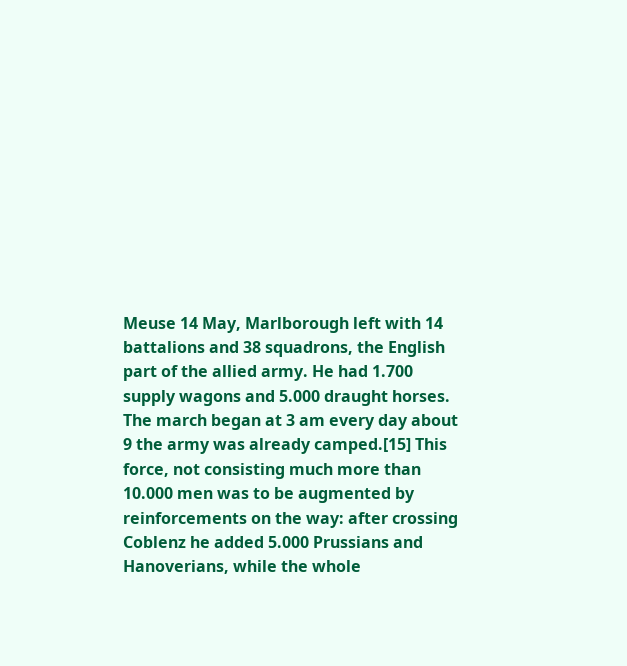Meuse 14 May, Marlborough left with 14 battalions and 38 squadrons, the English part of the allied army. He had 1.700 supply wagons and 5.000 draught horses. The march began at 3 am every day about 9 the army was already camped.[15] This force, not consisting much more than 10.000 men was to be augmented by reinforcements on the way: after crossing Coblenz he added 5.000 Prussians and Hanoverians, while the whole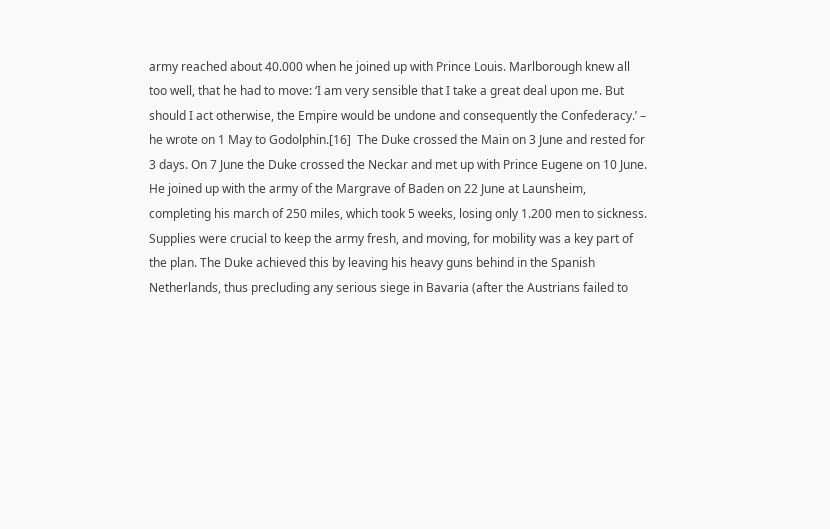army reached about 40.000 when he joined up with Prince Louis. Marlborough knew all too well, that he had to move: ‘I am very sensible that I take a great deal upon me. But should I act otherwise, the Empire would be undone and consequently the Confederacy.’ – he wrote on 1 May to Godolphin.[16]  The Duke crossed the Main on 3 June and rested for 3 days. On 7 June the Duke crossed the Neckar and met up with Prince Eugene on 10 June. He joined up with the army of the Margrave of Baden on 22 June at Launsheim, completing his march of 250 miles, which took 5 weeks, losing only 1.200 men to sickness. Supplies were crucial to keep the army fresh, and moving, for mobility was a key part of the plan. The Duke achieved this by leaving his heavy guns behind in the Spanish Netherlands, thus precluding any serious siege in Bavaria (after the Austrians failed to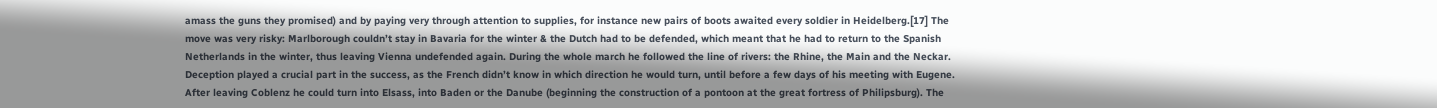amass the guns they promised) and by paying very through attention to supplies, for instance new pairs of boots awaited every soldier in Heidelberg.[17] The move was very risky: Marlborough couldn’t stay in Bavaria for the winter & the Dutch had to be defended, which meant that he had to return to the Spanish Netherlands in the winter, thus leaving Vienna undefended again. During the whole march he followed the line of rivers: the Rhine, the Main and the Neckar. Deception played a crucial part in the success, as the French didn’t know in which direction he would turn, until before a few days of his meeting with Eugene. After leaving Coblenz he could turn into Elsass, into Baden or the Danube (beginning the construction of a pontoon at the great fortress of Philipsburg). The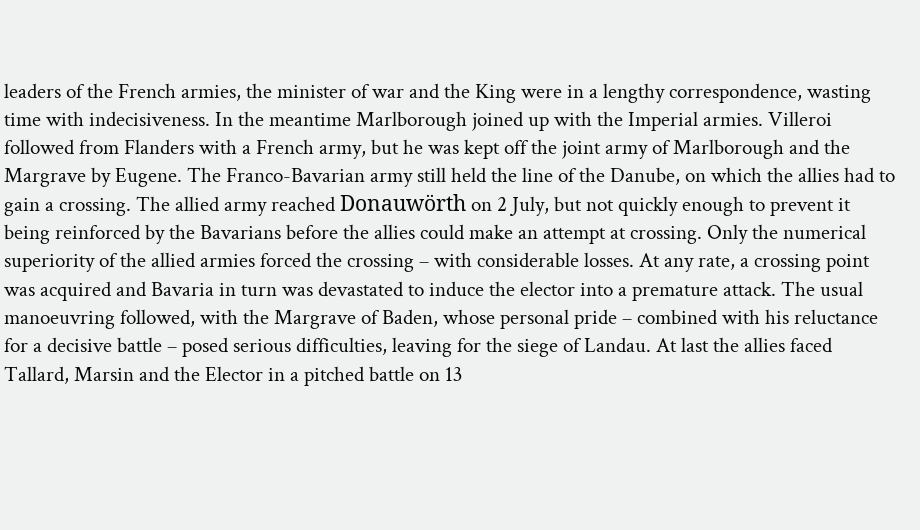leaders of the French armies, the minister of war and the King were in a lengthy correspondence, wasting time with indecisiveness. In the meantime Marlborough joined up with the Imperial armies. Villeroi followed from Flanders with a French army, but he was kept off the joint army of Marlborough and the Margrave by Eugene. The Franco-Bavarian army still held the line of the Danube, on which the allies had to gain a crossing. The allied army reached Donauwörth on 2 July, but not quickly enough to prevent it being reinforced by the Bavarians before the allies could make an attempt at crossing. Only the numerical superiority of the allied armies forced the crossing – with considerable losses. At any rate, a crossing point was acquired and Bavaria in turn was devastated to induce the elector into a premature attack. The usual manoeuvring followed, with the Margrave of Baden, whose personal pride – combined with his reluctance for a decisive battle – posed serious difficulties, leaving for the siege of Landau. At last the allies faced Tallard, Marsin and the Elector in a pitched battle on 13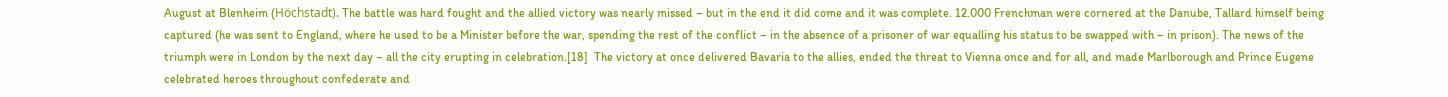August at Blenheim (Höchstadt). The battle was hard fought and the allied victory was nearly missed – but in the end it did come and it was complete. 12.000 Frenchman were cornered at the Danube, Tallard himself being captured (he was sent to England, where he used to be a Minister before the war, spending the rest of the conflict – in the absence of a prisoner of war equalling his status to be swapped with – in prison). The news of the triumph were in London by the next day – all the city erupting in celebration.[18]  The victory at once delivered Bavaria to the allies, ended the threat to Vienna once and for all, and made Marlborough and Prince Eugene celebrated heroes throughout confederate and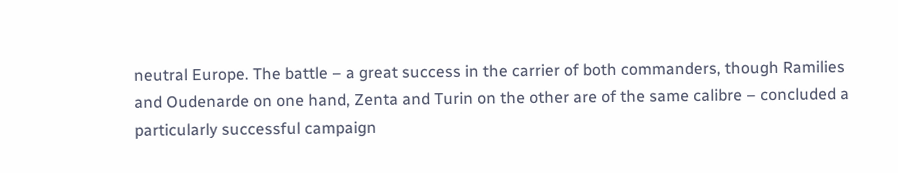neutral Europe. The battle – a great success in the carrier of both commanders, though Ramilies and Oudenarde on one hand, Zenta and Turin on the other are of the same calibre – concluded a particularly successful campaign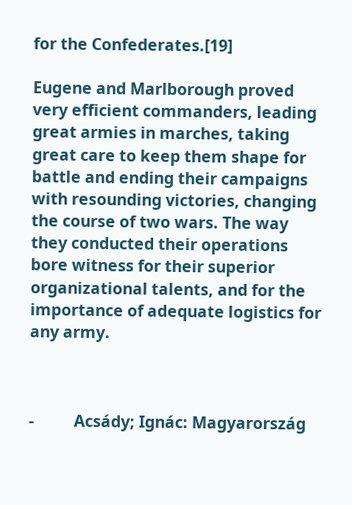for the Confederates.[19]

Eugene and Marlborough proved very efficient commanders, leading great armies in marches, taking great care to keep them shape for battle and ending their campaigns with resounding victories, changing the course of two wars. The way they conducted their operations bore witness for their superior organizational talents, and for the importance of adequate logistics for any army.



-          Acsády; Ignác: Magyarország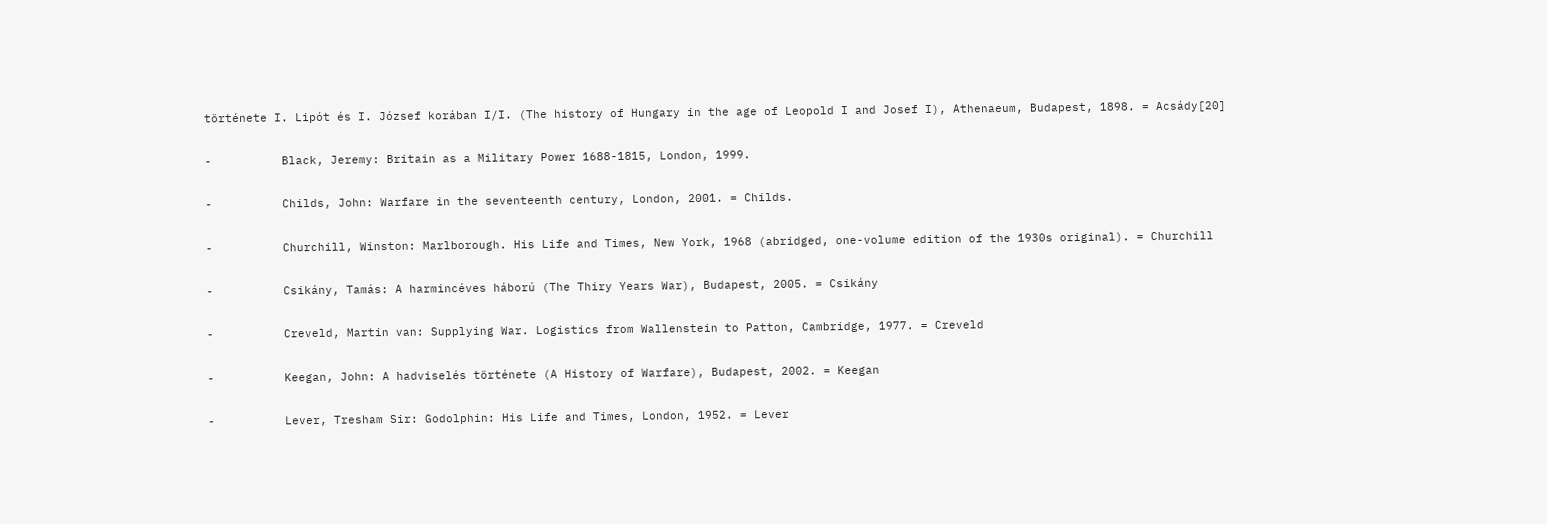története I. Lipót és I. József korában I/I. (The history of Hungary in the age of Leopold I and Josef I), Athenaeum, Budapest, 1898. = Acsády[20]

-          Black, Jeremy: Britain as a Military Power 1688-1815, London, 1999.

-          Childs, John: Warfare in the seventeenth century, London, 2001. = Childs.

-          Churchill, Winston: Marlborough. His Life and Times, New York, 1968 (abridged, one-volume edition of the 1930s original). = Churchill

-          Csikány, Tamás: A harmincéves háború (The Thiry Years War), Budapest, 2005. = Csikány

-          Creveld, Martin van: Supplying War. Logistics from Wallenstein to Patton, Cambridge, 1977. = Creveld

-          Keegan, John: A hadviselés története (A History of Warfare), Budapest, 2002. = Keegan

-          Lever, Tresham Sir: Godolphin: His Life and Times, London, 1952. = Lever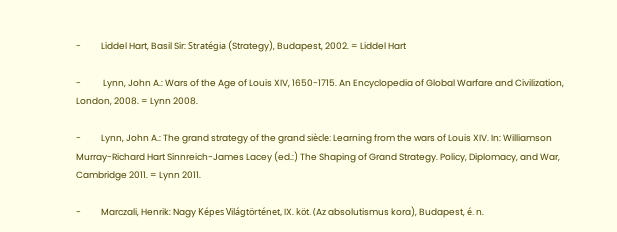-          Liddel Hart, Basil Sir: Stratégia (Strategy), Budapest, 2002. = Liddel Hart

-           Lynn, John A.: Wars of the Age of Louis XIV, 1650-1715. An Encyclopedia of Global Warfare and Civilization, London, 2008. = Lynn 2008.

-          Lynn, John A.: The grand strategy of the grand siècle: Learning from the wars of Louis XIV. In: Williamson Murray-Richard Hart Sinnreich-James Lacey (ed.:) The Shaping of Grand Strategy. Policy, Diplomacy, and War, Cambridge 2011. = Lynn 2011.

-          Marczali, Henrik: Nagy Képes Világtörténet, IX. köt. (Az absolutismus kora), Budapest, é. n.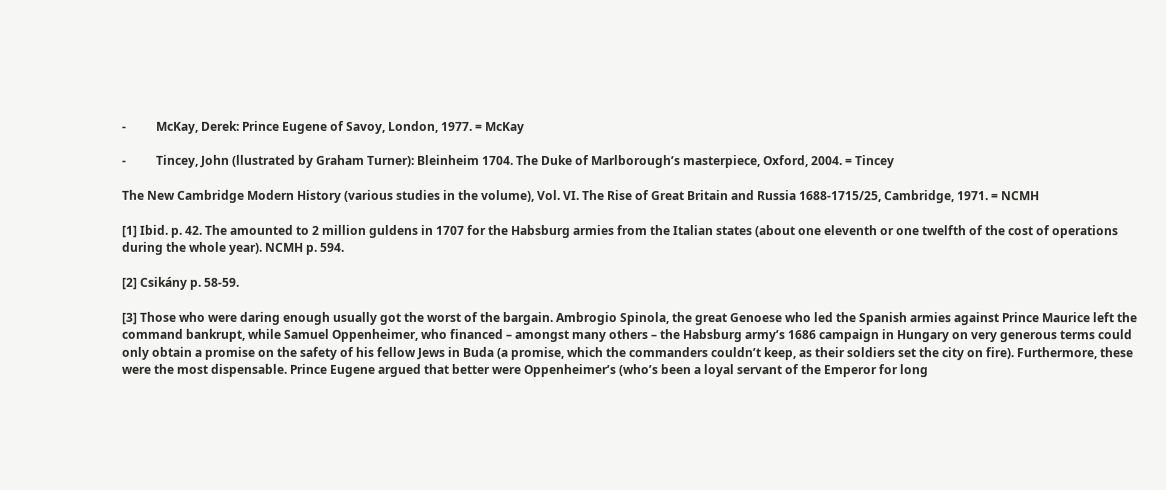-          McKay, Derek: Prince Eugene of Savoy, London, 1977. = McKay

-          Tincey, John (llustrated by Graham Turner): Bleinheim 1704. The Duke of Marlborough’s masterpiece, Oxford, 2004. = Tincey

The New Cambridge Modern History (various studies in the volume), Vol. VI. The Rise of Great Britain and Russia 1688-1715/25, Cambridge, 1971. = NCMH

[1] Ibid. p. 42. The amounted to 2 million guldens in 1707 for the Habsburg armies from the Italian states (about one eleventh or one twelfth of the cost of operations during the whole year). NCMH p. 594.

[2] Csikány p. 58-59.

[3] Those who were daring enough usually got the worst of the bargain. Ambrogio Spinola, the great Genoese who led the Spanish armies against Prince Maurice left the command bankrupt, while Samuel Oppenheimer, who financed – amongst many others – the Habsburg army’s 1686 campaign in Hungary on very generous terms could only obtain a promise on the safety of his fellow Jews in Buda (a promise, which the commanders couldn’t keep, as their soldiers set the city on fire). Furthermore, these were the most dispensable. Prince Eugene argued that better were Oppenheimer’s (who’s been a loyal servant of the Emperor for long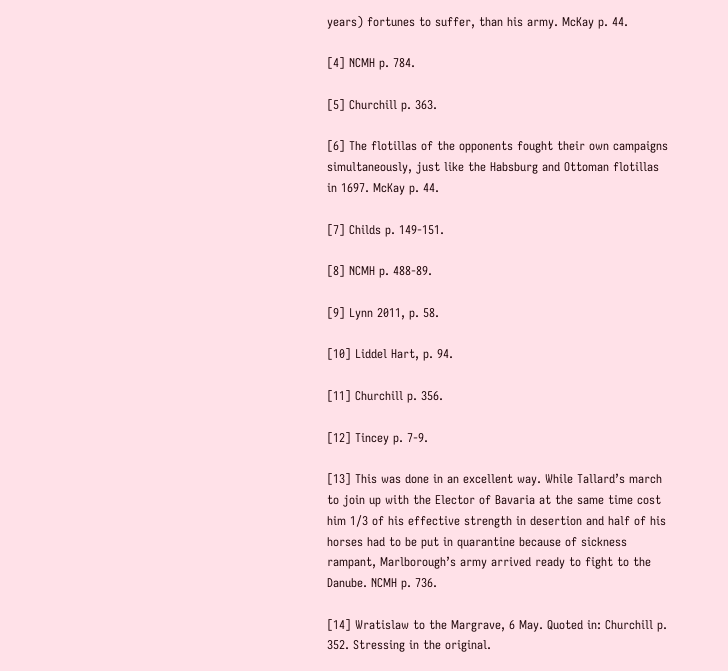years) fortunes to suffer, than his army. McKay p. 44.

[4] NCMH p. 784.

[5] Churchill p. 363.

[6] The flotillas of the opponents fought their own campaigns simultaneously, just like the Habsburg and Ottoman flotillas in 1697. McKay p. 44.

[7] Childs p. 149-151.

[8] NCMH p. 488-89.

[9] Lynn 2011, p. 58.

[10] Liddel Hart, p. 94.

[11] Churchill p. 356.

[12] Tincey p. 7-9.

[13] This was done in an excellent way. While Tallard’s march to join up with the Elector of Bavaria at the same time cost him 1/3 of his effective strength in desertion and half of his horses had to be put in quarantine because of sickness rampant, Marlborough’s army arrived ready to fight to the Danube. NCMH p. 736.

[14] Wratislaw to the Margrave, 6 May. Quoted in: Churchill p. 352. Stressing in the original.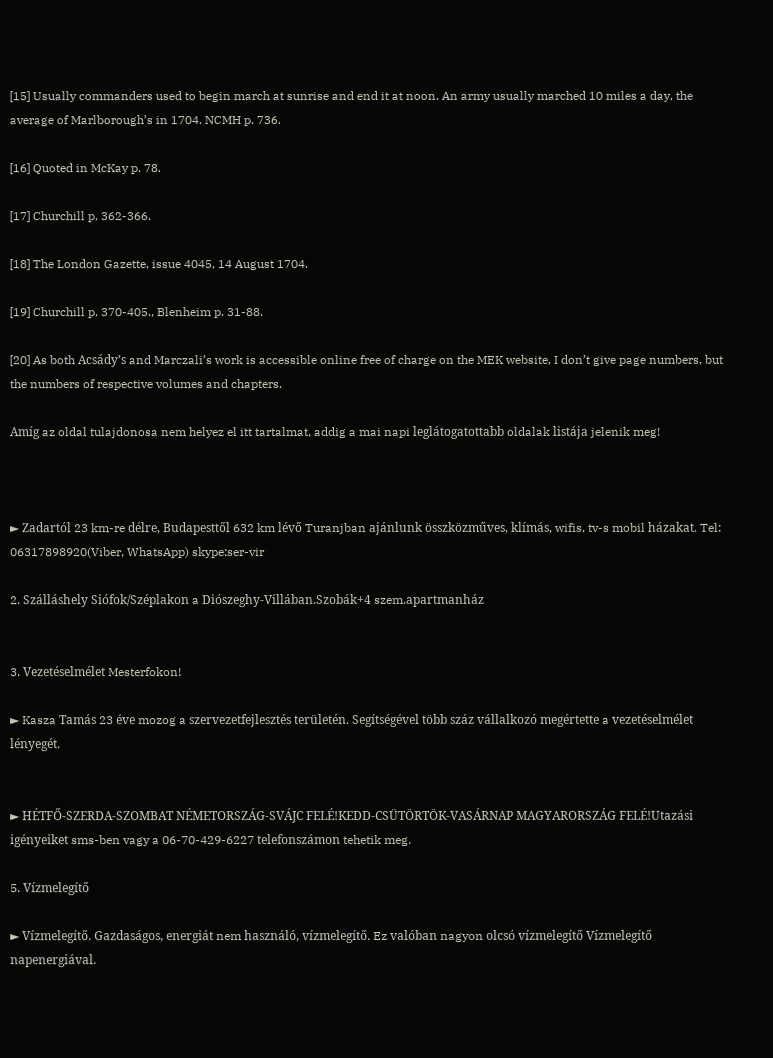[15] Usually commanders used to begin march at sunrise and end it at noon. An army usually marched 10 miles a day, the average of Marlborough’s in 1704. NCMH p. 736.

[16] Quoted in McKay p. 78.

[17] Churchill p. 362-366.

[18] The London Gazette, issue 4045, 14 August 1704.

[19] Churchill p. 370-405., Blenheim p. 31-88.

[20] As both Acsády’s and Marczali’s work is accessible online free of charge on the MEK website, I don’t give page numbers, but the numbers of respective volumes and chapters.

Amíg az oldal tulajdonosa nem helyez el itt tartalmat, addig a mai napi leglátogatottabb oldalak listája jelenik meg!



► Zadartól 23 km-re délre, Budapesttől 632 km lévő Turanjban ajánlunk összközműves, klímás, wifis, tv-s mobil házakat. Tel: 06317898920(Viber, WhatsApp) skype:ser-vir

2. Szálláshely Siófok/Széplakon a Diószeghy-Villában.Szobák+4 szem.apartmanház


3. Vezetéselmélet Mesterfokon!

► Kasza Tamás 23 éve mozog a szervezetfejlesztés területén. Segítségével több száz vállalkozó megértette a vezetéselmélet lényegét.


► HÉTFŐ-SZERDA-SZOMBAT NÉMETORSZÁG-SVÁJC FELÉ!KEDD-CSÜTÖRTÖK-VASÁRNAP MAGYARORSZÁG FELÉ!Utazási igényeiket sms-ben vagy a 06-70-429-6227 telefonszámon tehetik meg.

5. Vízmelegítő

► Vízmelegítő. Gazdaságos, energiát nem használó, vízmelegítő. Ez valóban nagyon olcsó vízmelegítő Vízmelegítő napenergiával.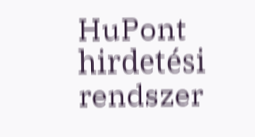HuPont hirdetési rendszer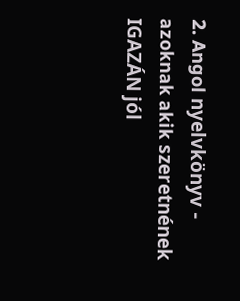2. Angol nyelvkönyv - azoknak akik szeretnének IGAZÁN jól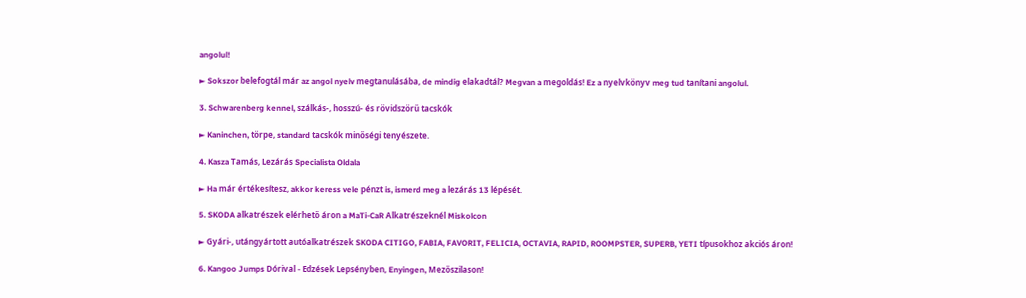angolul!

► Sokszor belefogtál már az angol nyelv megtanulásába, de mindig elakadtál? Megvan a megoldás! Ez a nyelvkönyv meg tud tanítani angolul.

3. Schwarenberg kennel, szálkás-, hosszú- és rövidszörű tacskók

► Kaninchen, törpe, standard tacskók minőségi tenyészete.

4. Kasza Tamás, Lezárás Specialista Oldala

► Ha már értékesítesz, akkor keress vele pénzt is, ismerd meg a lezárás 13 lépését.

5. SKODA alkatrészek elérhető áron a MaTi-CaR Alkatrészeknél Miskolcon

► Gyári-, utángyártott autóalkatrészek SKODA CITIGO, FABIA, FAVORIT, FELICIA, OCTAVIA, RAPID, ROOMPSTER, SUPERB, YETI típusokhoz akciós áron!

6. Kangoo Jumps Dórival - Edzések Lepsényben, Enyingen, Mezőszilason!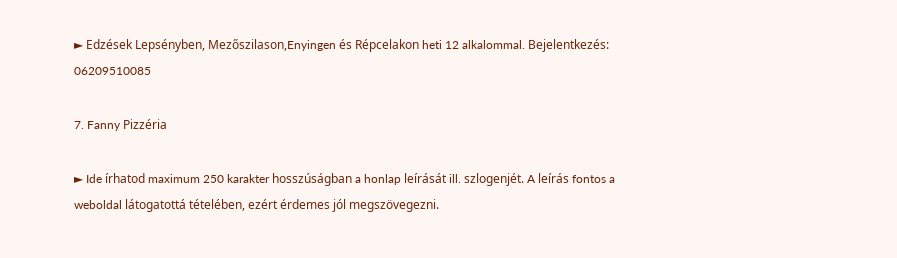► Edzések Lepsényben, Mezőszilason,Enyingen és Répcelakon heti 12 alkalommal. Bejelentkezés: 06209510085

7. Fanny Pizzéria

► Ide írhatod maximum 250 karakter hosszúságban a honlap leírását ill. szlogenjét. A leírás fontos a weboldal látogatottá tételében, ezért érdemes jól megszövegezni.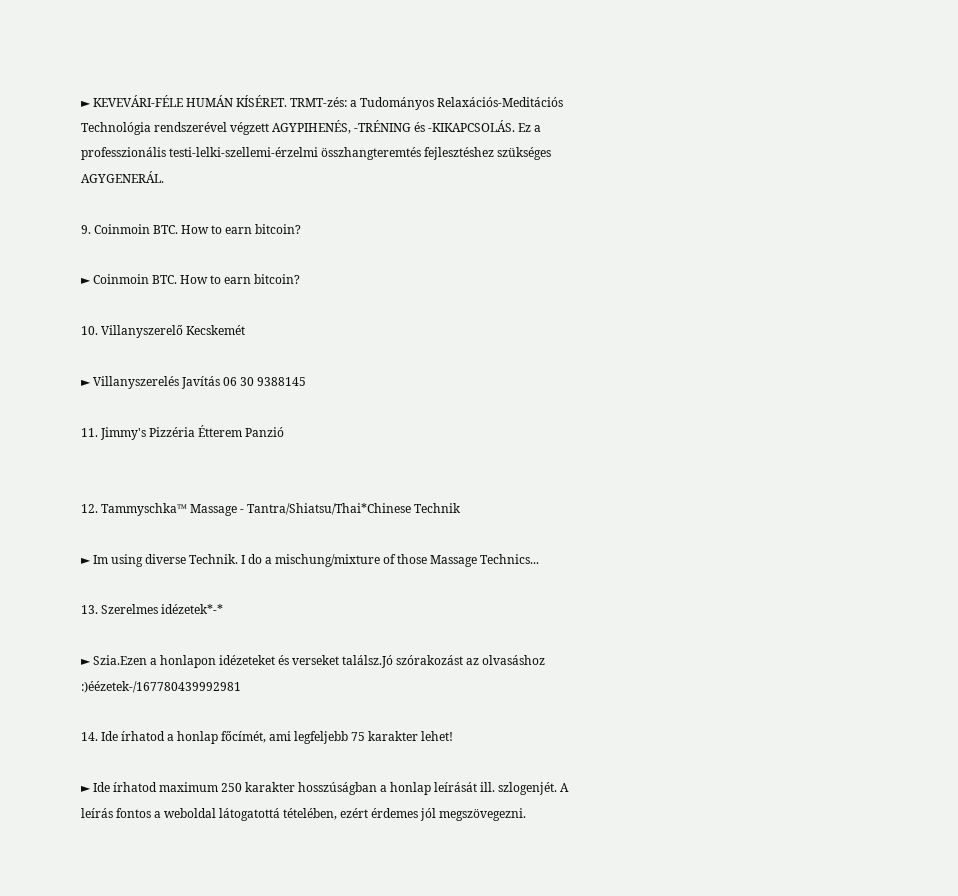► KEVEVÁRI-FÉLE HUMÁN KÍSÉRET. TRMT-zés: a Tudományos Relaxációs-Meditációs Technológia rendszerével végzett AGYPIHENÉS, -TRÉNING és -KIKAPCSOLÁS. Ez a professzionális testi-lelki-szellemi-érzelmi összhangteremtés fejlesztéshez szükséges AGYGENERÁL.

9. Coinmoin BTC. How to earn bitcoin?

► Coinmoin BTC. How to earn bitcoin?

10. Villanyszerelő Kecskemét

► Villanyszerelés Javítás 06 30 9388145

11. Jimmy's Pizzéria Étterem Panzió


12. Tammyschka™ Massage - Tantra/Shiatsu/Thai*Chinese Technik

► Im using diverse Technik. I do a mischung/mixture of those Massage Technics...

13. Szerelmes idézetek*-*

► Szia.Ezen a honlapon idézeteket és verseket találsz.Jó szórakozást az olvasáshoz :)éézetek-/167780439992981

14. Ide írhatod a honlap főcímét, ami legfeljebb 75 karakter lehet!

► Ide írhatod maximum 250 karakter hosszúságban a honlap leírását ill. szlogenjét. A leírás fontos a weboldal látogatottá tételében, ezért érdemes jól megszövegezni.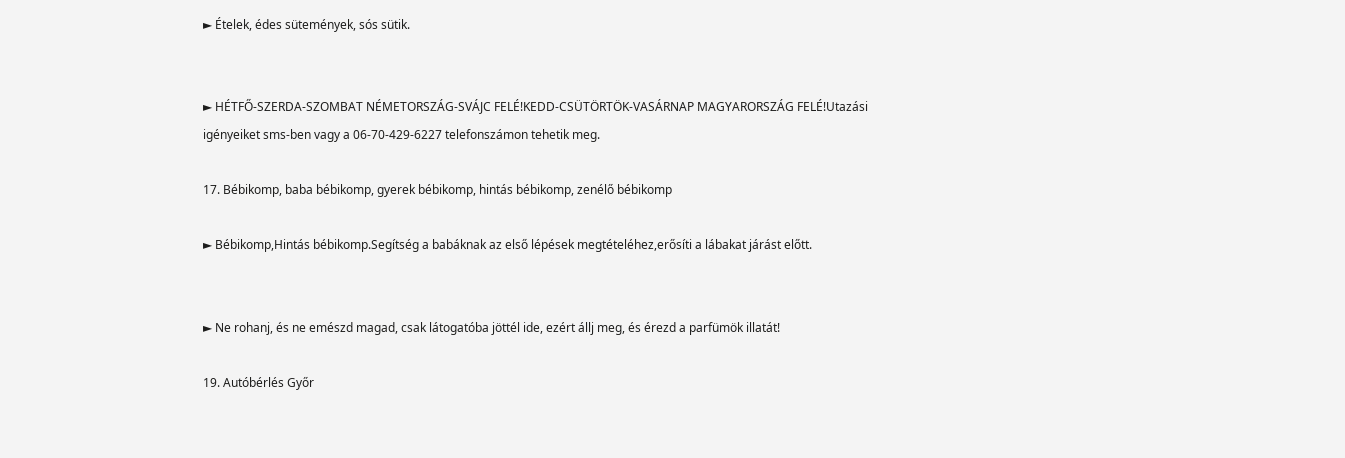► Ételek, édes sütemények, sós sütik.


► HÉTFŐ-SZERDA-SZOMBAT NÉMETORSZÁG-SVÁJC FELÉ!KEDD-CSÜTÖRTÖK-VASÁRNAP MAGYARORSZÁG FELÉ!Utazási igényeiket sms-ben vagy a 06-70-429-6227 telefonszámon tehetik meg.

17. Bébikomp, baba bébikomp, gyerek bébikomp, hintás bébikomp, zenélő bébikomp

► Bébikomp,Hintás bébikomp.Segítség a babáknak az első lépések megtételéhez,erősíti a lábakat járást előtt.


► Ne rohanj, és ne emészd magad, csak látogatóba jöttél ide, ezért állj meg, és érezd a parfümök illatát!

19. Autóbérlés Győr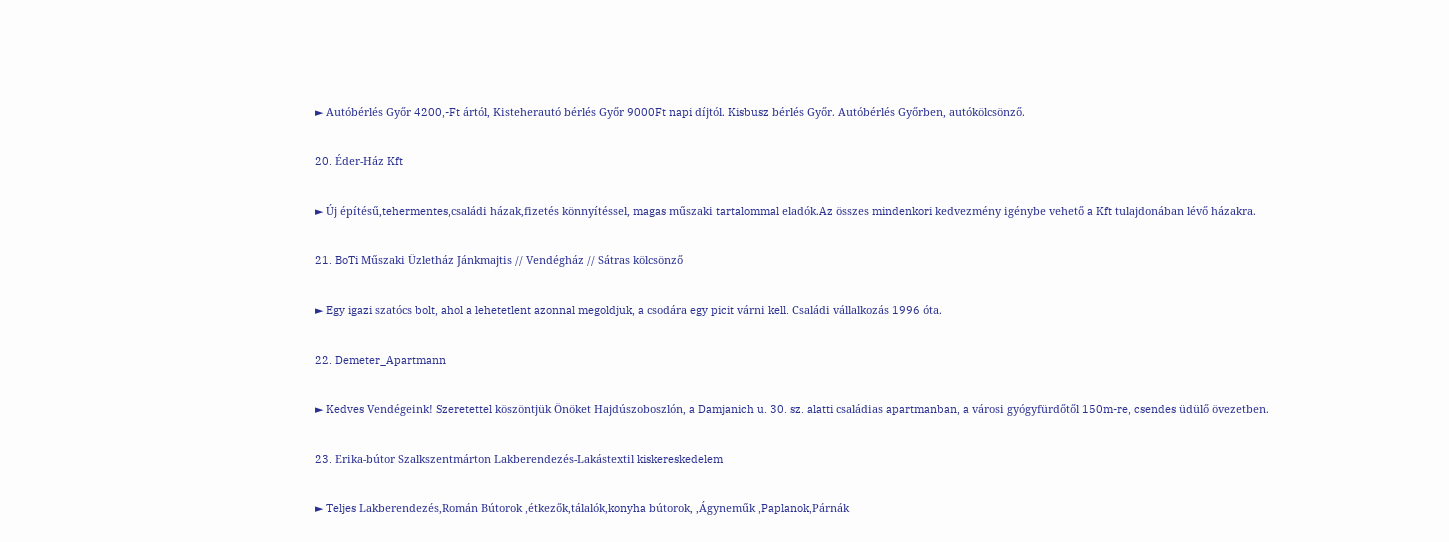► Autóbérlés Győr 4200,-Ft ártól, Kisteherautó bérlés Győr 9000Ft napi díjtól. Kisbusz bérlés Győr. Autóbérlés Győrben, autókölcsönző.

20. Éder-Ház Kft

► Új építésű,tehermentes,családi házak,fizetés könnyítéssel, magas műszaki tartalommal eladók.Az összes mindenkori kedvezmény igénybe vehető a Kft tulajdonában lévő házakra.

21. BoTi Műszaki Üzletház Jánkmajtis // Vendégház // Sátras kölcsönző

► Egy igazi szatócs bolt, ahol a lehetetlent azonnal megoldjuk, a csodára egy picit várni kell. Családi vállalkozás 1996 óta.

22. Demeter_Apartmann

► Kedves Vendégeink! Szeretettel köszöntjük Önöket Hajdúszoboszlón, a Damjanich u. 30. sz. alatti családias apartmanban, a városi gyógyfürdőtől 150m-re, csendes üdülő övezetben.

23. Erika-bútor Szalkszentmárton Lakberendezés-Lakástextil kiskereskedelem

► Teljes Lakberendezés,Román Bútorok ,étkezők,tálalók,konyha bútorok, ,Ágyneműk ,Paplanok,Párnák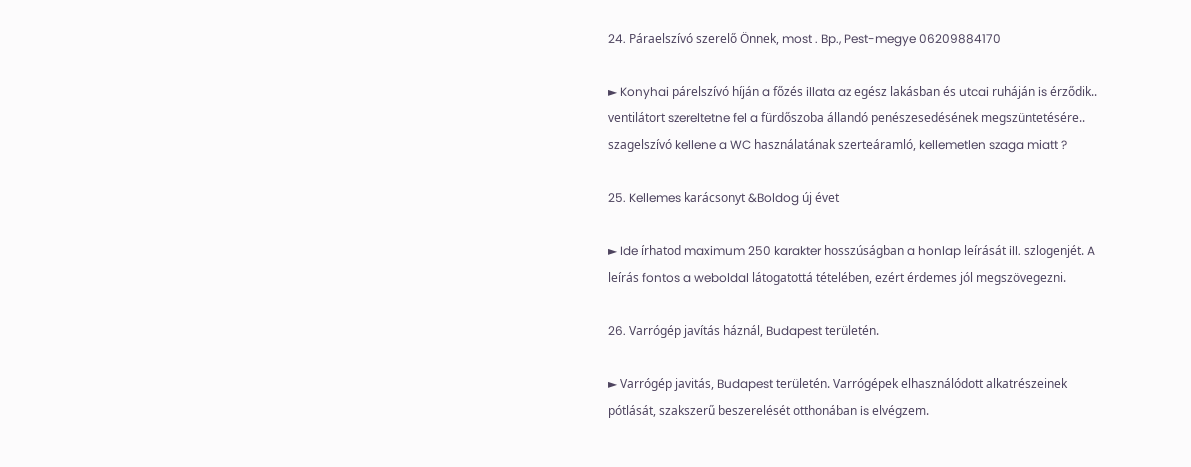24. Páraelszívó szerelő Önnek, most . Bp., Pest-megye 06209884170

► Konyhai párelszívó híján a főzés illata az egész lakásban és utcai ruháján is érződik.. ventilátort szereltetne fel a fürdőszoba állandó penészesedésének megszüntetésére.. szagelszívó kellene a WC használatának szerteáramló, kellemetlen szaga miatt ?

25. Kellemes karácsonyt &Boldog új évet

► Ide írhatod maximum 250 karakter hosszúságban a honlap leírását ill. szlogenjét. A leírás fontos a weboldal látogatottá tételében, ezért érdemes jól megszövegezni.

26. Varrógép javítás háznál, Budapest területén.

► Varrógép javitás, Budapest területén. Varrógépek elhasználódott alkatrészeinek pótlását, szakszerű beszerelését otthonában is elvégzem.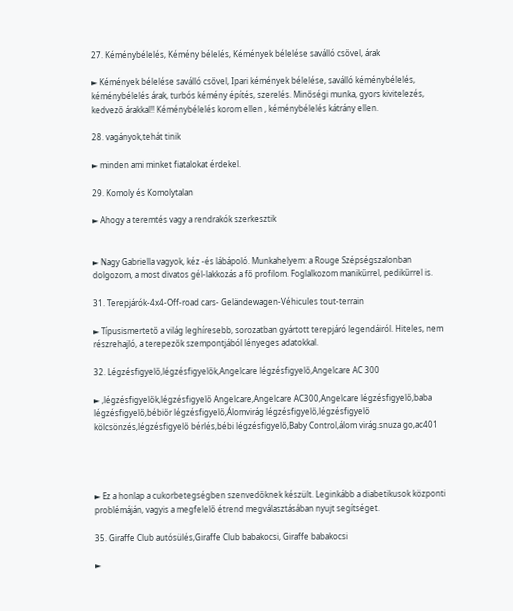27. Kéménybélelés, Kémény bélelés, Kémények bélelése saválló csővel, árak

► Kémények bélelése saválló csővel, Ipari kémények bélelése, saválló kéménybélelés, kéménybélelés árak, turbós kémény építés, szerelés. Minőségi munka, gyors kivitelezés, kedvező árakkal!! Kéménybélelés korom ellen , kéménybélelés kátrány ellen.

28. vagányok,tehát tinik

► minden ami minket fiatalokat érdekel.

29. Komoly és Komolytalan

► Ahogy a teremtés vagy a rendrakók szerkesztik


► Nagy Gabriella vagyok, kéz -és lábápoló. Munkahelyem: a Rouge Szépségszalonban dolgozom, a most divatos gél-lakkozás a fő profilom. Foglalkozom manikűrrel, pedikűrrel is.

31. Terepjárók-4x4-Off-road cars- Geländewagen-Véhicules tout-terrain

► Típusismertető a világ leghíresebb, sorozatban gyártott terepjáró legendáiról. Hiteles, nem részrehajló, a terepezők szempontjából lényeges adatokkal.

32. Légzésfigyelő,légzésfigyelők,Angelcare légzésfigyelő,Angelcare AC 300

► ,légzésfigyelők,légzésfigyelő Angelcare,Angelcare AC300,Angelcare légzésfigyelő,baba légzésfigyelő,bébiőr légzésfigyelő,Álomvirág légzésfigyelő,légzésfigyelő kölcsönzés,légzésfigyelő bérlés,bébi légzésfigyelő,Baby Control,álom virág.snuza go,ac401




► Ez a honlap a cukorbetegségben szenvedőknek készült. Leginkább a diabetikusok központi problémáján, vagyis a megfelelő étrend megválasztásában nyujt segítséget.

35. Giraffe Club autósülés,Giraffe Club babakocsi, Giraffe babakocsi

►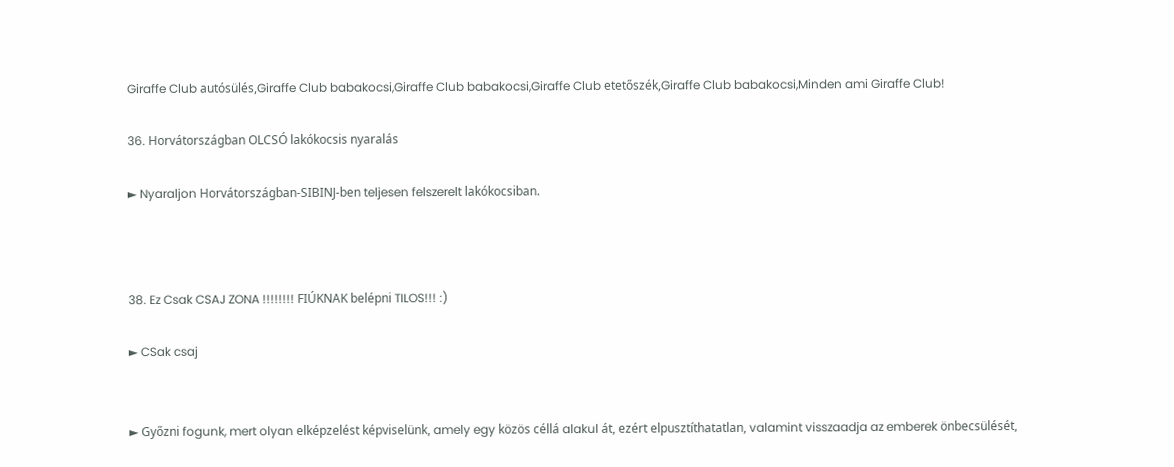Giraffe Club autósülés,Giraffe Club babakocsi,Giraffe Club babakocsi,Giraffe Club etetőszék,Giraffe Club babakocsi,Minden ami Giraffe Club!

36. Horvátországban OLCSÓ lakókocsis nyaralás

► Nyaraljon Horvátországban-SIBINJ-ben teljesen felszerelt lakókocsiban.



38. Ez Csak CSAJ ZONA !!!!!!!! FIÚKNAK belépni TILOS!!! :)

► CSak csaj


► Győzni fogunk, mert olyan elképzelést képviselünk, amely egy közös céllá alakul át, ezért elpusztíthatatlan, valamint visszaadja az emberek önbecsülését,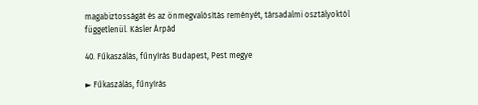magabiztosságát és az önmegvalósítás reményét, társadalmi osztályoktól függetlenül. Kásler Árpád

40. Fűkaszálás, fűnyírás Budapest, Pest megye

► Fűkaszálás, fűnyírás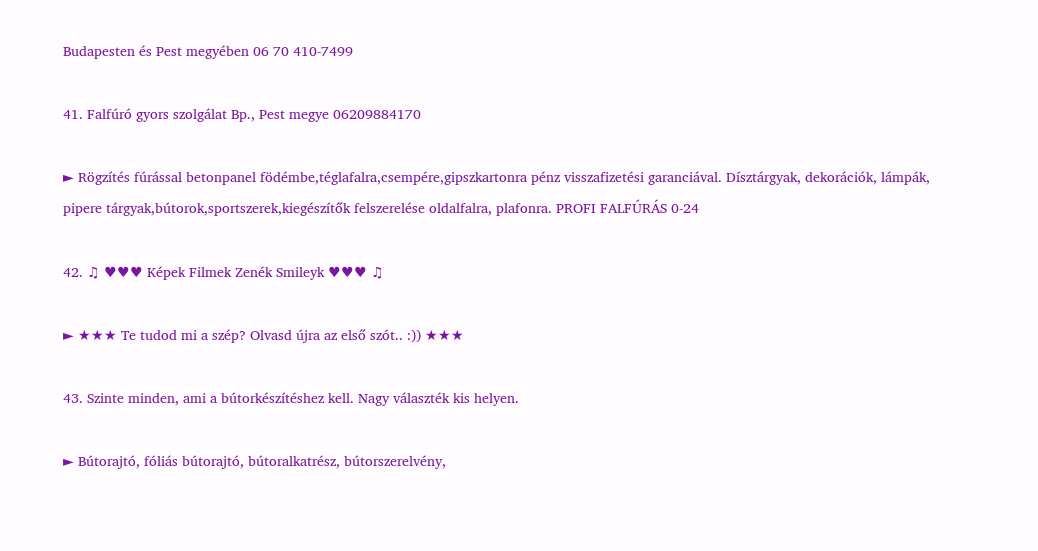Budapesten és Pest megyében 06 70 410-7499

41. Falfúró gyors szolgálat Bp., Pest megye 06209884170

► Rögzítés fúrással betonpanel födémbe,téglafalra,csempére,gipszkartonra pénz visszafizetési garanciával. Dísztárgyak, dekorációk, lámpák, pipere tárgyak,bútorok,sportszerek,kiegészítők felszerelése oldalfalra, plafonra. PROFI FALFÚRÁS 0-24

42. ♫ ♥♥♥ Képek Filmek Zenék Smileyk ♥♥♥ ♫

► ★★★ Te tudod mi a szép? Olvasd újra az első szót.. :)) ★★★

43. Szinte minden, ami a bútorkészítéshez kell. Nagy választék kis helyen.

► Bútorajtó, fóliás bútorajtó, bútoralkatrész, bútorszerelvény,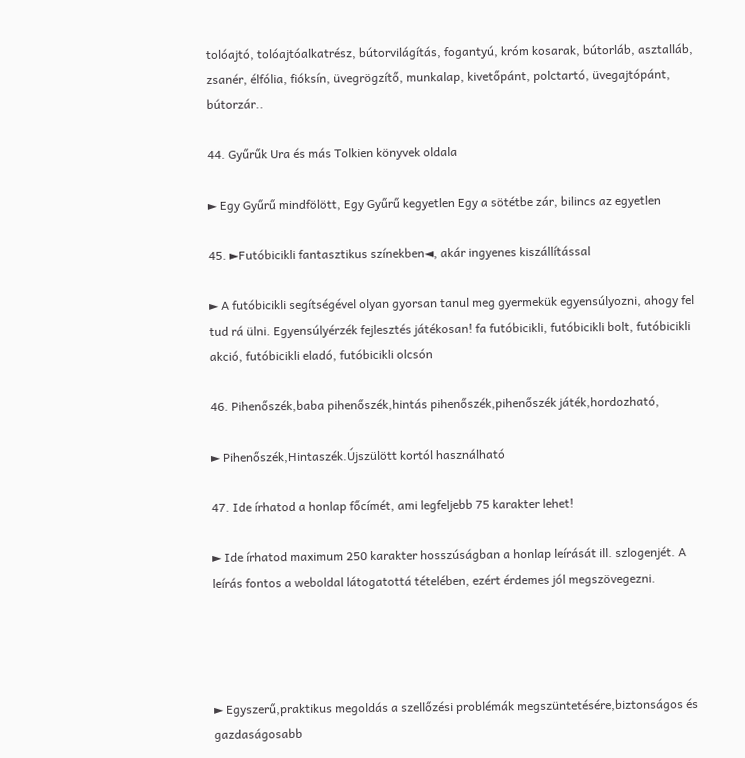tolóajtó, tolóajtóalkatrész, bútorvilágítás, fogantyú, króm kosarak, bútorláb, asztalláb, zsanér, élfólia, fióksín, üvegrögzítő, munkalap, kivetőpánt, polctartó, üvegajtópánt, bútorzár..

44. Gyűrűk Ura és más Tolkien könyvek oldala

► Egy Gyűrű mindfölött, Egy Gyűrű kegyetlen Egy a sötétbe zár, bilincs az egyetlen

45. ►Futóbicikli fantasztikus színekben◄, akár ingyenes kiszállítással

► A futóbicikli segítségével olyan gyorsan tanul meg gyermekük egyensúlyozni, ahogy fel tud rá ülni. Egyensúlyérzék fejlesztés játékosan! fa futóbicikli, futóbicikli bolt, futóbicikli akció, futóbicikli eladó, futóbicikli olcsón

46. Pihenőszék,baba pihenőszék,hintás pihenőszék,pihenőszék játék,hordozható,

► Pihenőszék,Hintaszék.Újszülött kortól használható

47. Ide írhatod a honlap főcímét, ami legfeljebb 75 karakter lehet!

► Ide írhatod maximum 250 karakter hosszúságban a honlap leírását ill. szlogenjét. A leírás fontos a weboldal látogatottá tételében, ezért érdemes jól megszövegezni.




► Egyszerű,praktikus megoldás a szellőzési problémák megszüntetésére,biztonságos és gazdaságosabb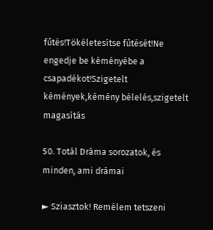fűtés!Tökéletesítse fűtését!Ne engedje be kéményébe a csapadékot!Szigetelt kémények,kémény bélelés,szigetelt magasítás

50. Totál Dráma sorozatok, és minden, ami drámai

► Sziasztok! Remélem tetszeni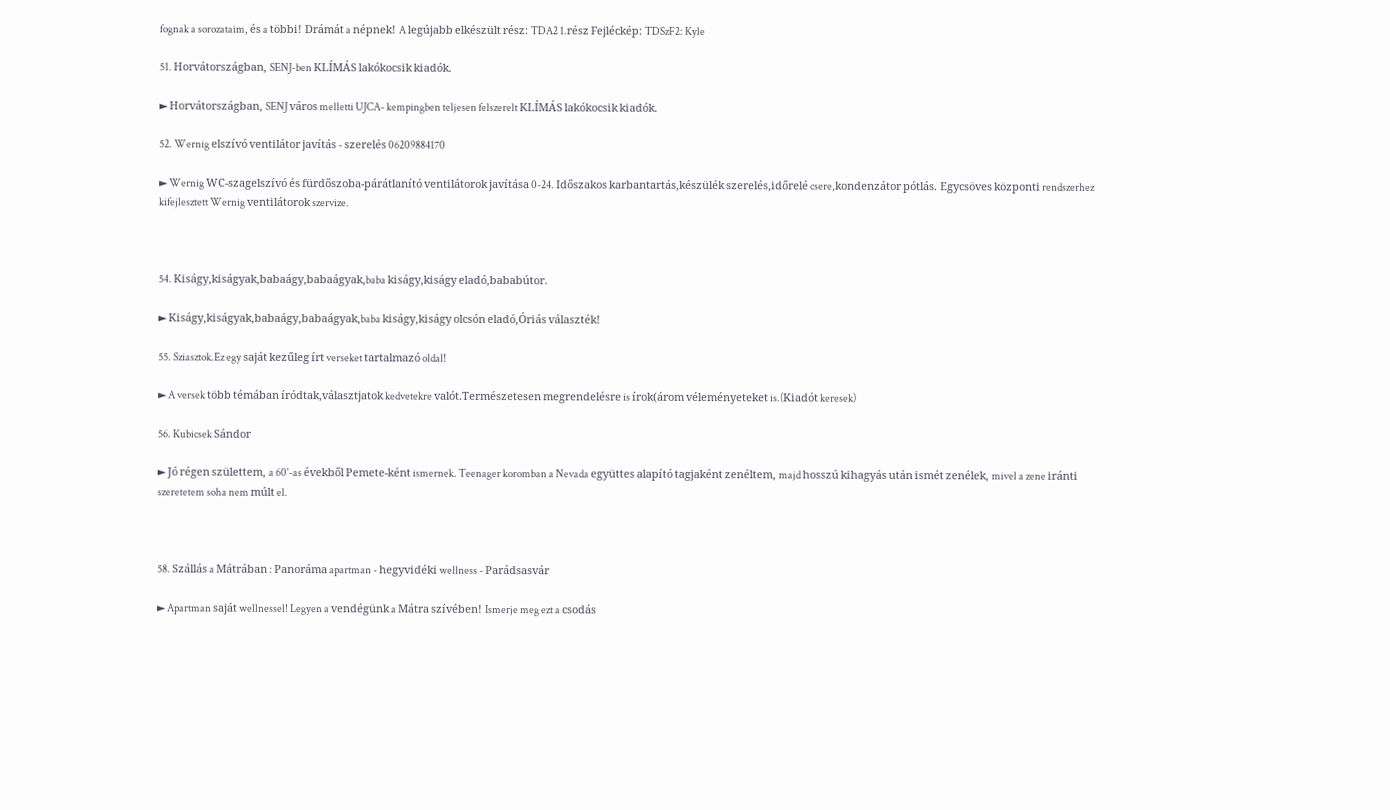fognak a sorozataim, és a többi! Drámát a népnek! A legújabb elkészült rész: TDA2 1.rész Fejléckép: TDSzF2: Kyle

51. Horvátországban, SENJ-ben KLÍMÁS lakókocsik kiadók.

► Horvátországban, SENJ város melletti UJCA- kempingben teljesen felszerelt KLÍMÁS lakókocsik kiadók.

52. Wernig elszívó ventilátor javítás - szerelés 06209884170

► Wernig WC-szagelszívó és fürdőszoba-párátlanító ventilátorok javítása 0-24. Időszakos karbantartás,készülék szerelés,időrelé csere,kondenzátor pótlás. Egycsöves központi rendszerhez kifejlesztett Wernig ventilátorok szervize.



54. Kiságy,kiságyak,babaágy,babaágyak,baba kiságy,kiságy eladó,bababútor.

► Kiságy,kiságyak,babaágy,babaágyak,baba kiságy,kiságy olcsón eladó,Óriás választék!

55. Sziasztok.Ez egy saját kezűleg írt verseket tartalmazó oldal!

► A versek több témában íródtak,választjatok kedvetekre valót.Természetesen megrendelésre is írok(árom véleményeteket is.(Kiadót keresek)

56. Kubicsek Sándor

► Jó régen születtem, a 60'-as évekből Pemete-ként ismernek. Teenager koromban a Nevada együttes alapító tagjaként zenéltem, majd hosszú kihagyás után ismét zenélek, mivel a zene iránti szeretetem soha nem múlt el.



58. Szállás a Mátrában : Panoráma apartman - hegyvidéki wellness - Parádsasvár

► Apartman saját wellnessel! Legyen a vendégünk a Mátra szívében! Ismerje meg ezt a csodás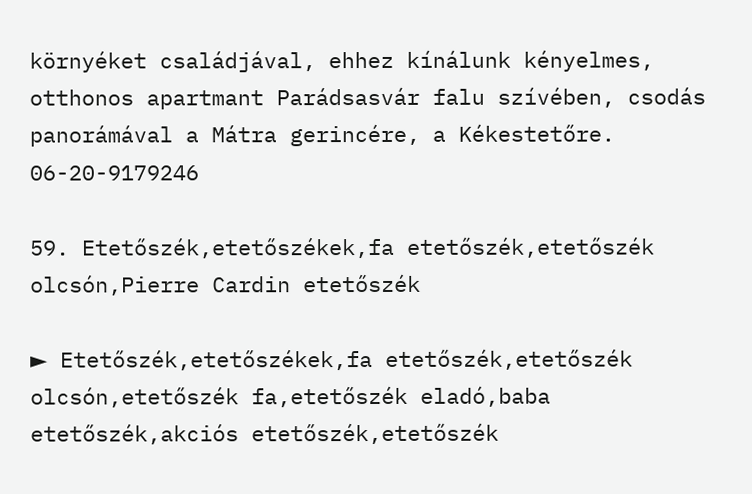környéket családjával, ehhez kínálunk kényelmes, otthonos apartmant Parádsasvár falu szívében, csodás panorámával a Mátra gerincére, a Kékestetőre. 06-20-9179246

59. Etetőszék,etetőszékek,fa etetőszék,etetőszék olcsón,Pierre Cardin etetőszék

► Etetőszék,etetőszékek,fa etetőszék,etetőszék olcsón,etetőszék fa,etetőszék eladó,baba etetőszék,akciós etetőszék,etetőszék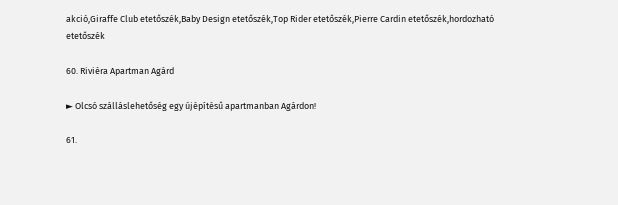akció,Giraffe Club etetőszék,Baby Design etetőszék,Top Rider etetőszék,Pierre Cardin etetőszék,hordozható etetőszék

60. Riviéra Apartman Agárd

► Olcsó szálláslehetőség egy újépítésű apartmanban Agárdon!

61.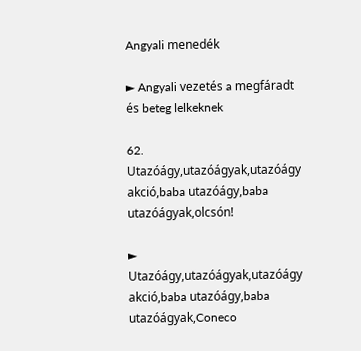Angyali menedék

► Angyali vezetés a megfáradt és beteg lelkeknek

62. Utazóágy,utazóágyak,utazóágy akció,baba utazóágy,baba utazóágyak,olcsón!

► Utazóágy,utazóágyak,utazóágy akció,baba utazóágy,baba utazóágyak,Coneco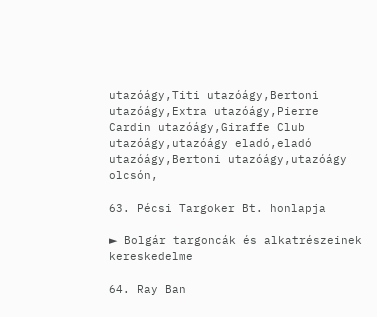utazóágy,Titi utazóágy,Bertoni utazóágy,Extra utazóágy,Pierre Cardin utazóágy,Giraffe Club utazóágy,utazóágy eladó,eladó utazóágy,Bertoni utazóágy,utazóágy olcsón,

63. Pécsi Targoker Bt. honlapja

► Bolgár targoncák és alkatrészeinek kereskedelme

64. Ray Ban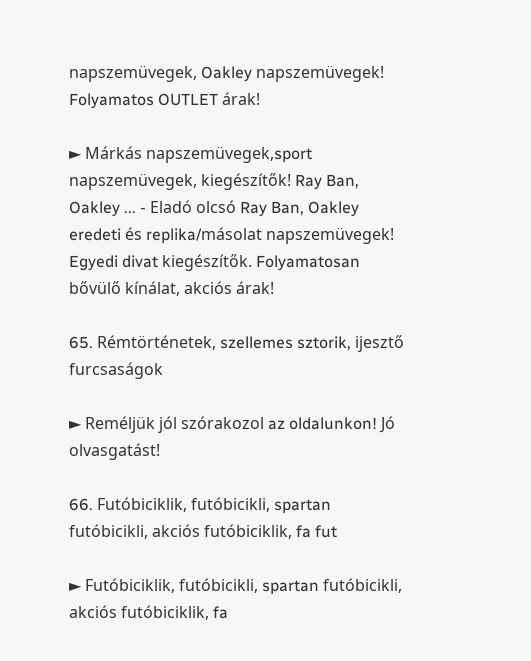napszemüvegek, Oakley napszemüvegek! Folyamatos OUTLET árak!

► Márkás napszemüvegek,sport napszemüvegek, kiegészítők! Ray Ban, Oakley ... - Eladó olcsó Ray Ban, Oakley eredeti és replika/másolat napszemüvegek! Egyedi divat kiegészítők. Folyamatosan bővülő kínálat, akciós árak!

65. Rémtörténetek, szellemes sztorik, ijesztő furcsaságok

► Reméljük jól szórakozol az oldalunkon! Jó olvasgatást!

66. Futóbiciklik, futóbicikli, spartan futóbicikli, akciós futóbiciklik, fa fut

► Futóbiciklik, futóbicikli, spartan futóbicikli, akciós futóbiciklik, fa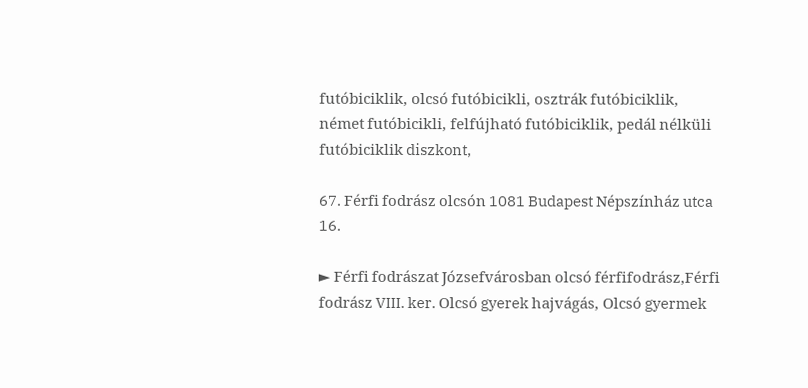futóbiciklik, olcsó futóbicikli, osztrák futóbiciklik, német futóbicikli, felfújható futóbiciklik, pedál nélküli futóbiciklik diszkont,

67. Férfi fodrász olcsón 1081 Budapest Népszínház utca 16.

► Férfi fodrászat Józsefvárosban olcsó férfifodrász,Férfi fodrász VIII. ker. Olcsó gyerek hajvágás, Olcsó gyermek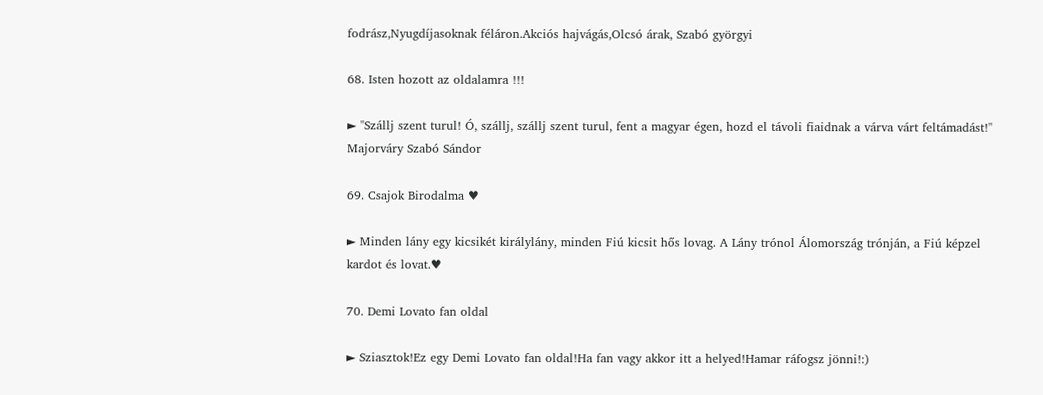fodrász,Nyugdíjasoknak féláron.Akciós hajvágás,Olcsó árak, Szabó györgyi

68. Isten hozott az oldalamra !!!

► ''Szállj szent turul! Ó, szállj, szállj szent turul, fent a magyar égen, hozd el távoli fiaidnak a várva várt feltámadást!'' Majorváry Szabó Sándor

69. Csajok Birodalma ♥

► Minden lány egy kicsikét királylány, minden Fiú kicsit hős lovag. A Lány trónol Álomország trónján, a Fiú képzel kardot és lovat.♥

70. Demi Lovato fan oldal

► Sziasztok!Ez egy Demi Lovato fan oldal!Ha fan vagy akkor itt a helyed!Hamar ráfogsz jönni!:)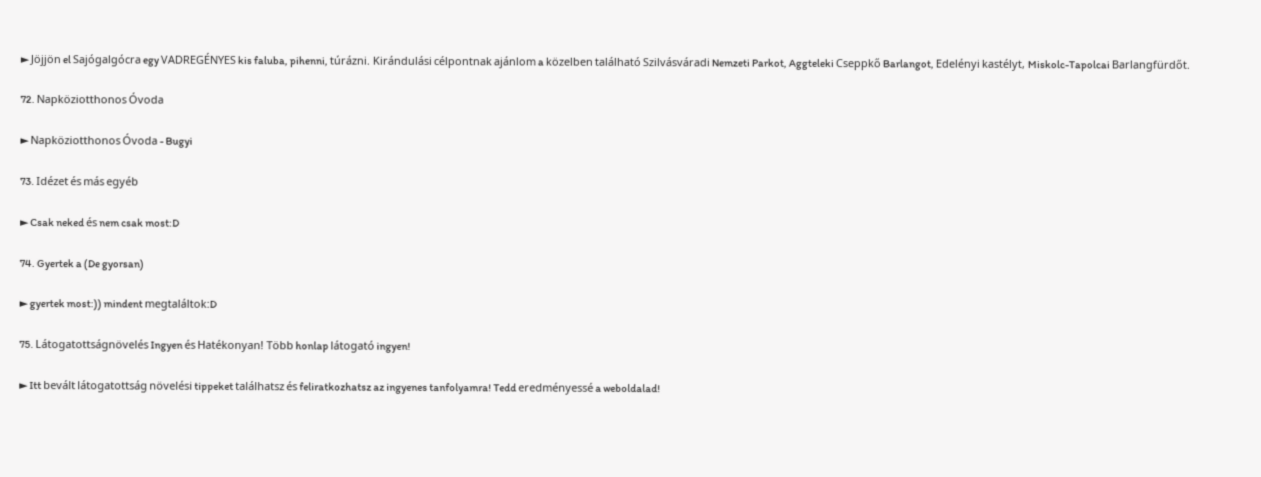► Jöjjön el Sajógalgócra egy VADREGÉNYES kis faluba, pihenni, túrázni. Kirándulási célpontnak ajánlom a közelben található Szilvásváradi Nemzeti Parkot, Aggteleki Cseppkő Barlangot, Edelényi kastélyt, Miskolc-Tapolcai Barlangfürdőt.

72. Napköziotthonos Óvoda

► Napköziotthonos Óvoda - Bugyi

73. Idézet és más egyéb

► Csak neked és nem csak most:D

74. Gyertek a (De gyorsan)

► gyertek most:)) mindent megtaláltok:D

75. Látogatottságnövelés Ingyen és Hatékonyan! Több honlap látogató ingyen!

► Itt bevált látogatottság növelési tippeket találhatsz és feliratkozhatsz az ingyenes tanfolyamra! Tedd eredményessé a weboldalad!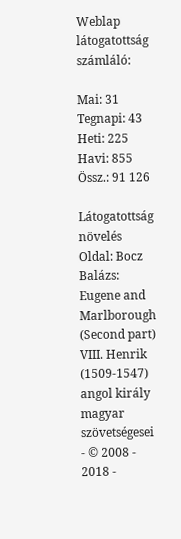Weblap látogatottság számláló:

Mai: 31
Tegnapi: 43
Heti: 225
Havi: 855
Össz.: 91 126

Látogatottság növelés
Oldal: Bocz Balázs: Eugene and Marlborough (Second part)
VIII. Henrik (1509-1547) angol király magyar szövetségesei - © 2008 - 2018 -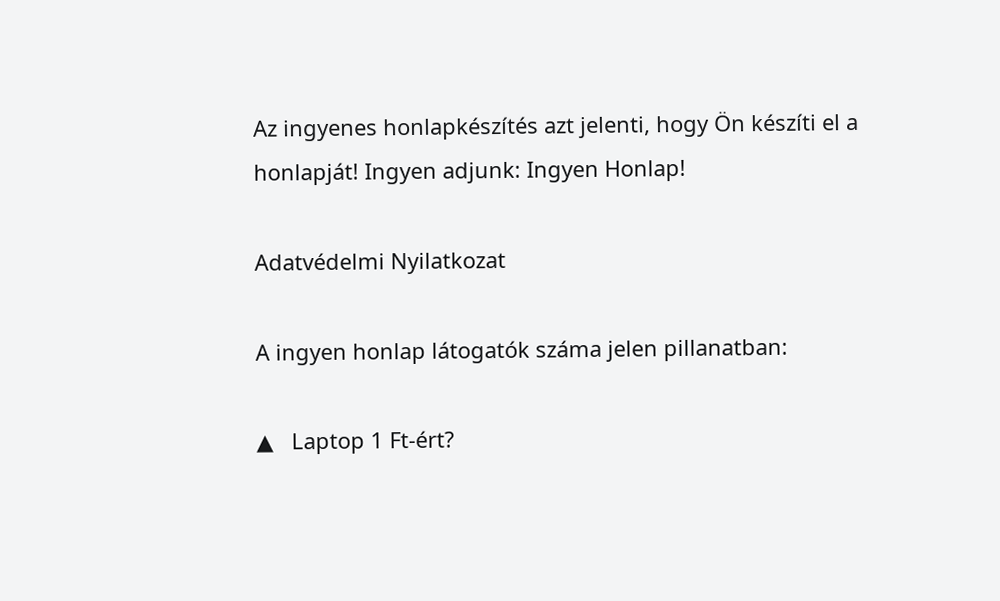Az ingyenes honlapkészítés azt jelenti, hogy Ön készíti el a honlapját! Ingyen adjunk: Ingyen Honlap!

Adatvédelmi Nyilatkozat

A ingyen honlap látogatók száma jelen pillanatban:

▲   Laptop 1 Ft-ért?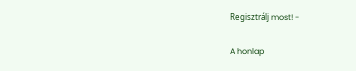Regisztrálj most! -

A honlap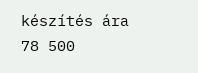készítés ára 78 500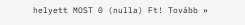helyett MOST 0 (nulla) Ft! Tovább »